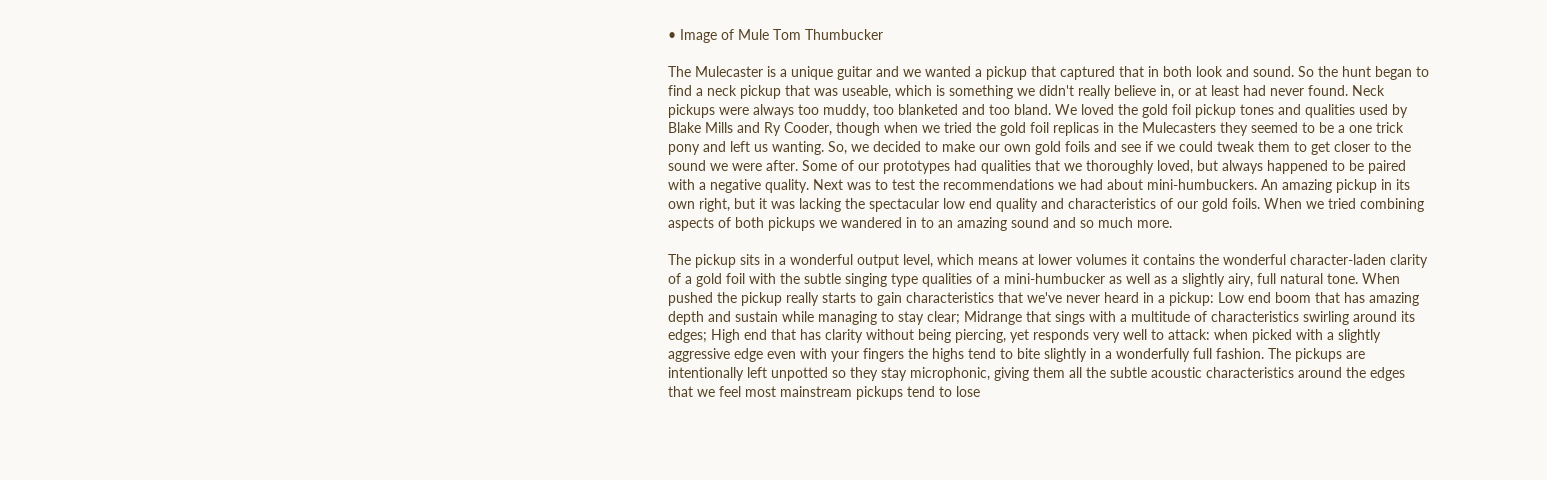• Image of Mule Tom Thumbucker

The Mulecaster is a unique guitar and we wanted a pickup that captured that in both look and sound. So the hunt began to find a neck pickup that was useable, which is something we didn't really believe in, or at least had never found. Neck pickups were always too muddy, too blanketed and too bland. We loved the gold foil pickup tones and qualities used by Blake Mills and Ry Cooder, though when we tried the gold foil replicas in the Mulecasters they seemed to be a one trick pony and left us wanting. So, we decided to make our own gold foils and see if we could tweak them to get closer to the sound we were after. Some of our prototypes had qualities that we thoroughly loved, but always happened to be paired with a negative quality. Next was to test the recommendations we had about mini-humbuckers. An amazing pickup in its own right, but it was lacking the spectacular low end quality and characteristics of our gold foils. When we tried combining aspects of both pickups we wandered in to an amazing sound and so much more.

The pickup sits in a wonderful output level, which means at lower volumes it contains the wonderful character-laden clarity of a gold foil with the subtle singing type qualities of a mini-humbucker as well as a slightly airy, full natural tone. When pushed the pickup really starts to gain characteristics that we've never heard in a pickup: Low end boom that has amazing depth and sustain while managing to stay clear; Midrange that sings with a multitude of characteristics swirling around its edges; High end that has clarity without being piercing, yet responds very well to attack: when picked with a slightly aggressive edge even with your fingers the highs tend to bite slightly in a wonderfully full fashion. The pickups are intentionally left unpotted so they stay microphonic, giving them all the subtle acoustic characteristics around the edges that we feel most mainstream pickups tend to lose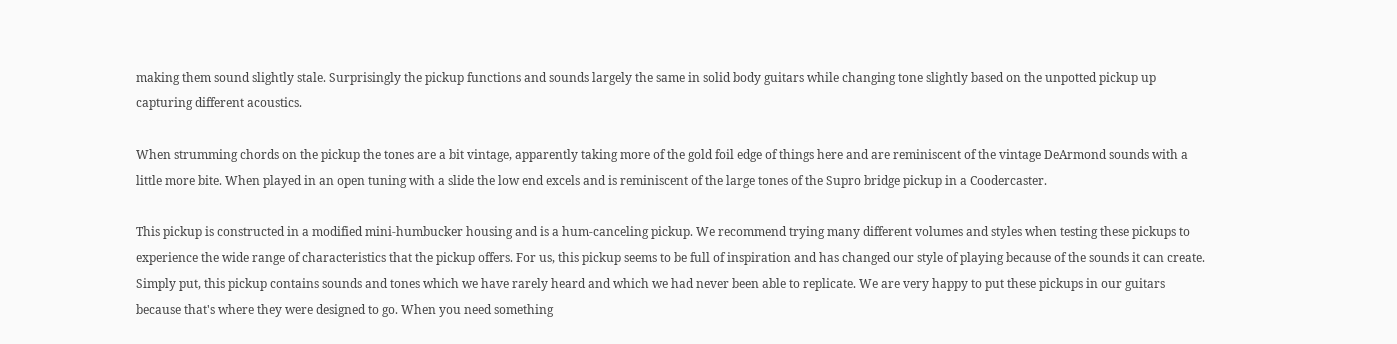making them sound slightly stale. Surprisingly the pickup functions and sounds largely the same in solid body guitars while changing tone slightly based on the unpotted pickup up capturing different acoustics.

When strumming chords on the pickup the tones are a bit vintage, apparently taking more of the gold foil edge of things here and are reminiscent of the vintage DeArmond sounds with a little more bite. When played in an open tuning with a slide the low end excels and is reminiscent of the large tones of the Supro bridge pickup in a Coodercaster.

This pickup is constructed in a modified mini-humbucker housing and is a hum-canceling pickup. We recommend trying many different volumes and styles when testing these pickups to experience the wide range of characteristics that the pickup offers. For us, this pickup seems to be full of inspiration and has changed our style of playing because of the sounds it can create. Simply put, this pickup contains sounds and tones which we have rarely heard and which we had never been able to replicate. We are very happy to put these pickups in our guitars because that's where they were designed to go. When you need something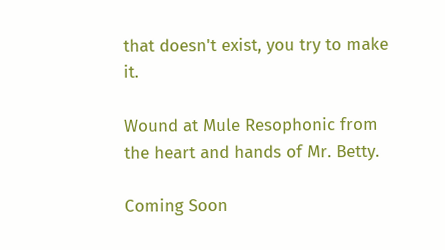that doesn't exist, you try to make it.

Wound at Mule Resophonic from the heart and hands of Mr. Betty.

Coming Soon